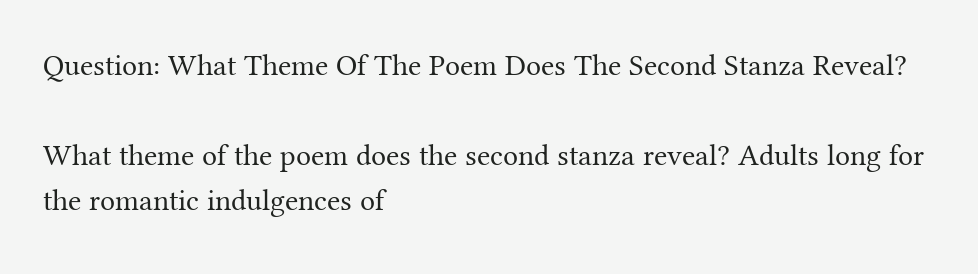Question: What Theme Of The Poem Does The Second Stanza Reveal?

What theme of the poem does the second stanza reveal? Adults long for the romantic indulgences of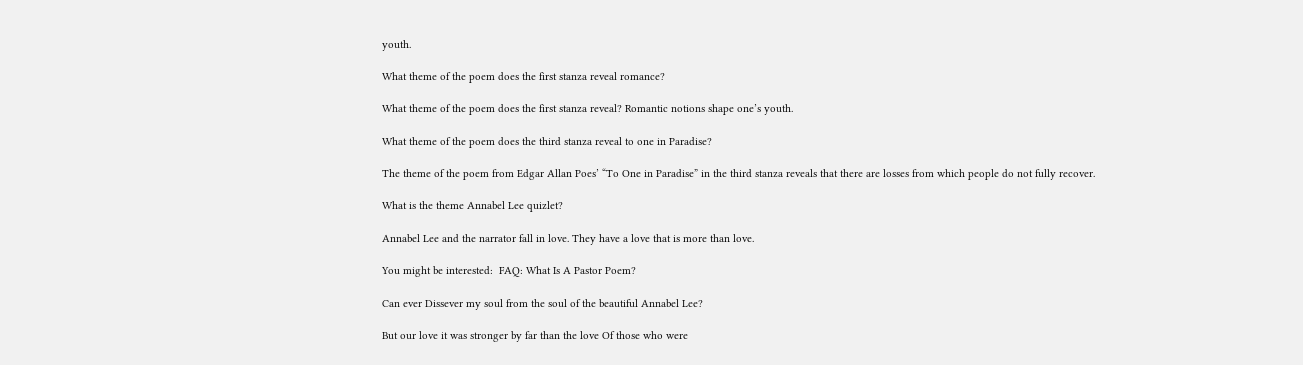youth.

What theme of the poem does the first stanza reveal romance?

What theme of the poem does the first stanza reveal? Romantic notions shape one’s youth.

What theme of the poem does the third stanza reveal to one in Paradise?

The theme of the poem from Edgar Allan Poes’ “To One in Paradise” in the third stanza reveals that there are losses from which people do not fully recover.

What is the theme Annabel Lee quizlet?

Annabel Lee and the narrator fall in love. They have a love that is more than love.

You might be interested:  FAQ: What Is A Pastor Poem?

Can ever Dissever my soul from the soul of the beautiful Annabel Lee?

But our love it was stronger by far than the love Of those who were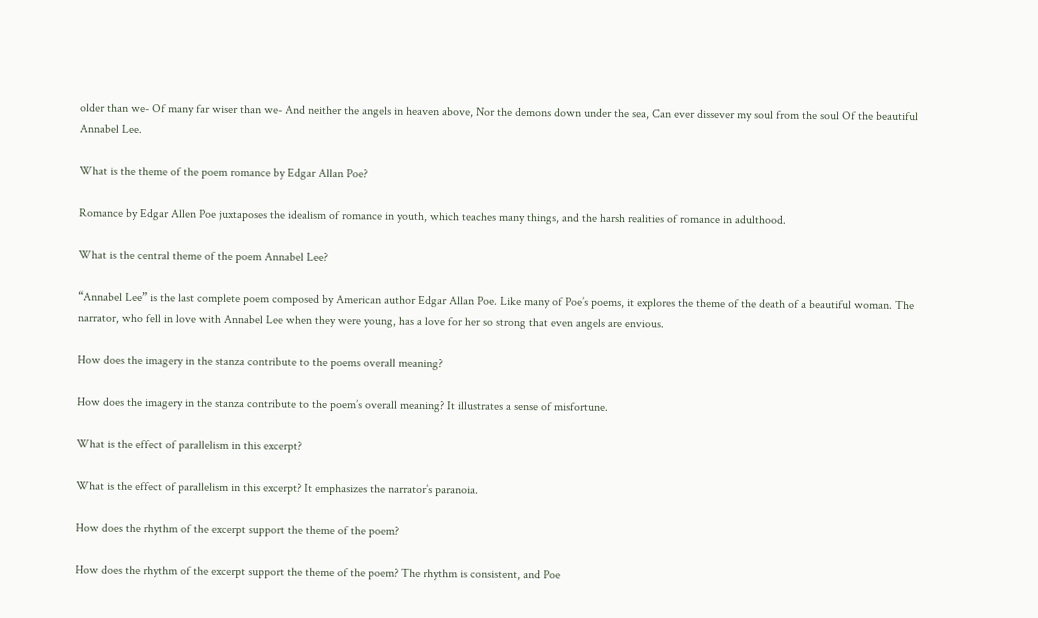older than we- Of many far wiser than we- And neither the angels in heaven above, Nor the demons down under the sea, Can ever dissever my soul from the soul Of the beautiful Annabel Lee.

What is the theme of the poem romance by Edgar Allan Poe?

Romance by Edgar Allen Poe juxtaposes the idealism of romance in youth, which teaches many things, and the harsh realities of romance in adulthood.

What is the central theme of the poem Annabel Lee?

“Annabel Lee” is the last complete poem composed by American author Edgar Allan Poe. Like many of Poe’s poems, it explores the theme of the death of a beautiful woman. The narrator, who fell in love with Annabel Lee when they were young, has a love for her so strong that even angels are envious.

How does the imagery in the stanza contribute to the poems overall meaning?

How does the imagery in the stanza contribute to the poem’s overall meaning? It illustrates a sense of misfortune.

What is the effect of parallelism in this excerpt?

What is the effect of parallelism in this excerpt? It emphasizes the narrator’s paranoia.

How does the rhythm of the excerpt support the theme of the poem?

How does the rhythm of the excerpt support the theme of the poem? The rhythm is consistent, and Poe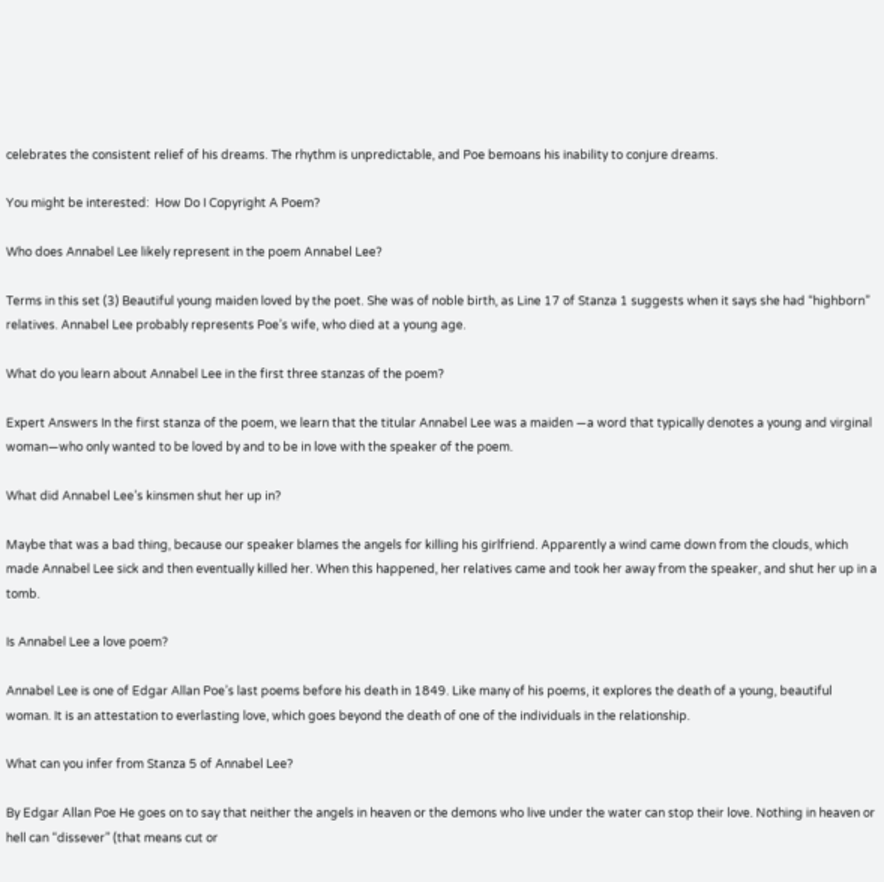celebrates the consistent relief of his dreams. The rhythm is unpredictable, and Poe bemoans his inability to conjure dreams.

You might be interested:  How Do I Copyright A Poem?

Who does Annabel Lee likely represent in the poem Annabel Lee?

Terms in this set (3) Beautiful young maiden loved by the poet. She was of noble birth, as Line 17 of Stanza 1 suggests when it says she had “highborn” relatives. Annabel Lee probably represents Poe’s wife, who died at a young age.

What do you learn about Annabel Lee in the first three stanzas of the poem?

Expert Answers In the first stanza of the poem, we learn that the titular Annabel Lee was a maiden —a word that typically denotes a young and virginal woman—who only wanted to be loved by and to be in love with the speaker of the poem.

What did Annabel Lee’s kinsmen shut her up in?

Maybe that was a bad thing, because our speaker blames the angels for killing his girlfriend. Apparently a wind came down from the clouds, which made Annabel Lee sick and then eventually killed her. When this happened, her relatives came and took her away from the speaker, and shut her up in a tomb.

Is Annabel Lee a love poem?

Annabel Lee is one of Edgar Allan Poe’s last poems before his death in 1849. Like many of his poems, it explores the death of a young, beautiful woman. It is an attestation to everlasting love, which goes beyond the death of one of the individuals in the relationship.

What can you infer from Stanza 5 of Annabel Lee?

By Edgar Allan Poe He goes on to say that neither the angels in heaven or the demons who live under the water can stop their love. Nothing in heaven or hell can “dissever” (that means cut or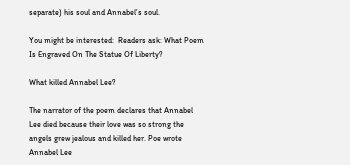separate) his soul and Annabel’s soul.

You might be interested:  Readers ask: What Poem Is Engraved On The Statue Of Liberty?

What killed Annabel Lee?

The narrator of the poem declares that Annabel Lee died because their love was so strong the angels grew jealous and killed her. Poe wrote Annabel Lee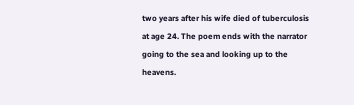two years after his wife died of tuberculosis at age 24. The poem ends with the narrator going to the sea and looking up to the heavens.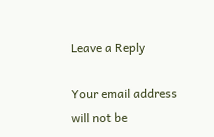Leave a Reply

Your email address will not be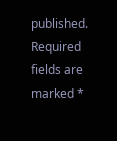published. Required fields are marked *